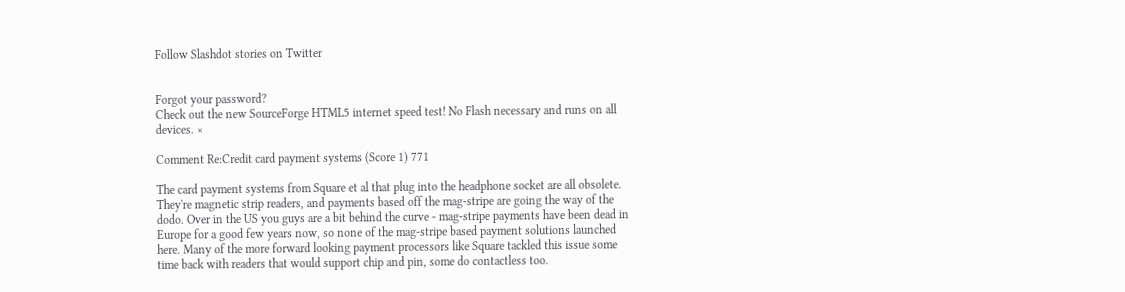Follow Slashdot stories on Twitter


Forgot your password?
Check out the new SourceForge HTML5 internet speed test! No Flash necessary and runs on all devices. ×

Comment Re:Credit card payment systems (Score 1) 771

The card payment systems from Square et al that plug into the headphone socket are all obsolete. They're magnetic strip readers, and payments based off the mag-stripe are going the way of the dodo. Over in the US you guys are a bit behind the curve - mag-stripe payments have been dead in Europe for a good few years now, so none of the mag-stripe based payment solutions launched here. Many of the more forward looking payment processors like Square tackled this issue some time back with readers that would support chip and pin, some do contactless too.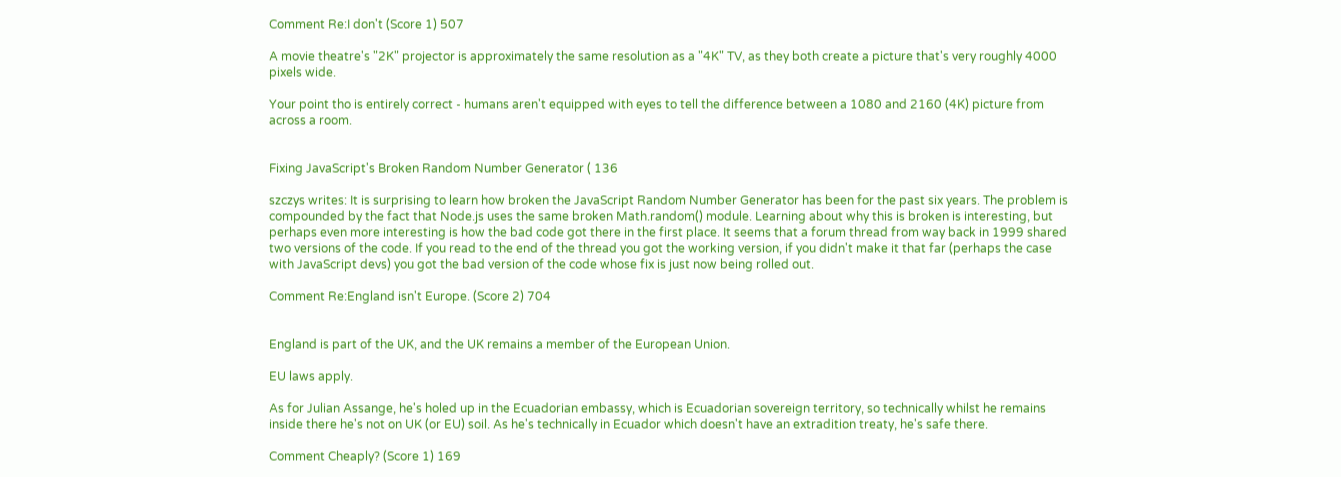Comment Re:I don't (Score 1) 507

A movie theatre's "2K" projector is approximately the same resolution as a "4K" TV, as they both create a picture that's very roughly 4000 pixels wide.

Your point tho is entirely correct - humans aren't equipped with eyes to tell the difference between a 1080 and 2160 (4K) picture from across a room.


Fixing JavaScript's Broken Random Number Generator ( 136

szczys writes: It is surprising to learn how broken the JavaScript Random Number Generator has been for the past six years. The problem is compounded by the fact that Node.js uses the same broken Math.random() module. Learning about why this is broken is interesting, but perhaps even more interesting is how the bad code got there in the first place. It seems that a forum thread from way back in 1999 shared two versions of the code. If you read to the end of the thread you got the working version, if you didn't make it that far (perhaps the case with JavaScript devs) you got the bad version of the code whose fix is just now being rolled out.

Comment Re:England isn't Europe. (Score 2) 704


England is part of the UK, and the UK remains a member of the European Union.

EU laws apply.

As for Julian Assange, he's holed up in the Ecuadorian embassy, which is Ecuadorian sovereign territory, so technically whilst he remains inside there he's not on UK (or EU) soil. As he's technically in Ecuador which doesn't have an extradition treaty, he's safe there.

Comment Cheaply? (Score 1) 169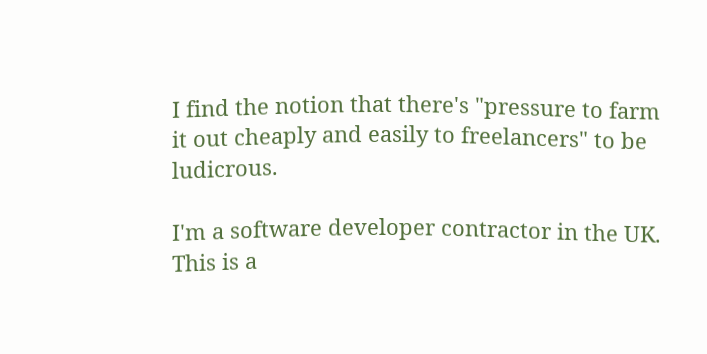I find the notion that there's "pressure to farm it out cheaply and easily to freelancers" to be ludicrous.

I'm a software developer contractor in the UK. This is a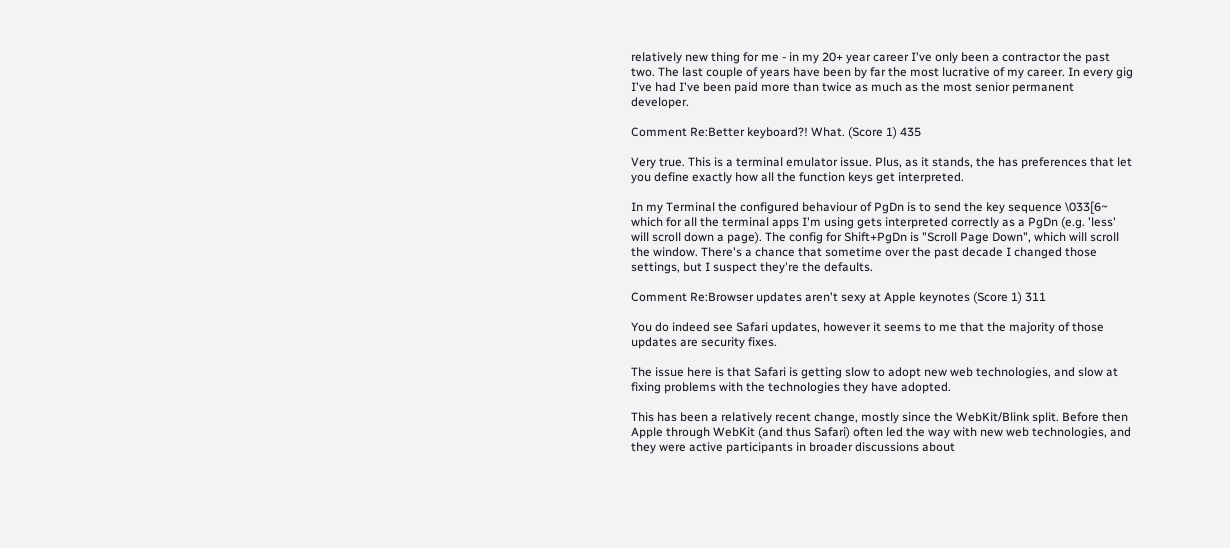relatively new thing for me - in my 20+ year career I've only been a contractor the past two. The last couple of years have been by far the most lucrative of my career. In every gig I've had I've been paid more than twice as much as the most senior permanent developer.

Comment Re:Better keyboard?! What. (Score 1) 435

Very true. This is a terminal emulator issue. Plus, as it stands, the has preferences that let you define exactly how all the function keys get interpreted.

In my Terminal the configured behaviour of PgDn is to send the key sequence \033[6~ which for all the terminal apps I'm using gets interpreted correctly as a PgDn (e.g. 'less' will scroll down a page). The config for Shift+PgDn is "Scroll Page Down", which will scroll the window. There's a chance that sometime over the past decade I changed those settings, but I suspect they're the defaults.

Comment Re:Browser updates aren't sexy at Apple keynotes (Score 1) 311

You do indeed see Safari updates, however it seems to me that the majority of those updates are security fixes.

The issue here is that Safari is getting slow to adopt new web technologies, and slow at fixing problems with the technologies they have adopted.

This has been a relatively recent change, mostly since the WebKit/Blink split. Before then Apple through WebKit (and thus Safari) often led the way with new web technologies, and they were active participants in broader discussions about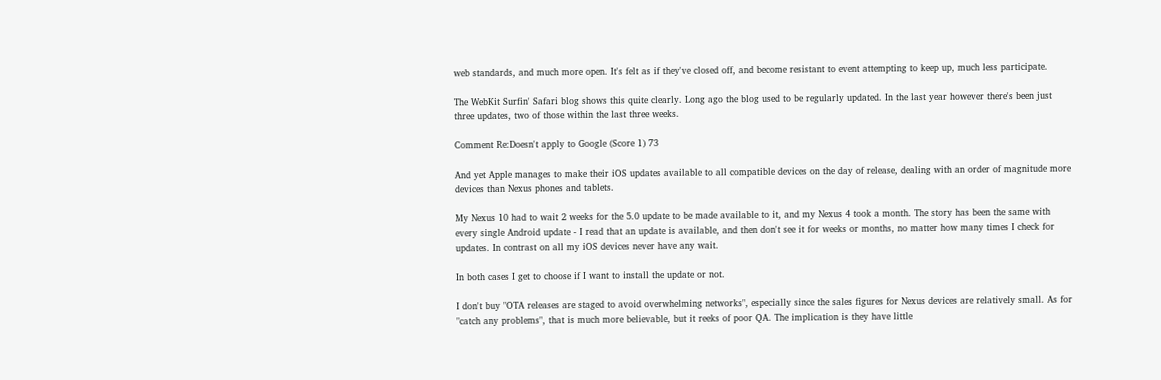web standards, and much more open. It's felt as if they've closed off, and become resistant to event attempting to keep up, much less participate.

The WebKit Surfin' Safari blog shows this quite clearly. Long ago the blog used to be regularly updated. In the last year however there's been just three updates, two of those within the last three weeks.

Comment Re:Doesn't apply to Google (Score 1) 73

And yet Apple manages to make their iOS updates available to all compatible devices on the day of release, dealing with an order of magnitude more devices than Nexus phones and tablets.

My Nexus 10 had to wait 2 weeks for the 5.0 update to be made available to it, and my Nexus 4 took a month. The story has been the same with every single Android update - I read that an update is available, and then don't see it for weeks or months, no matter how many times I check for updates. In contrast on all my iOS devices never have any wait.

In both cases I get to choose if I want to install the update or not.

I don't buy "OTA releases are staged to avoid overwhelming networks", especially since the sales figures for Nexus devices are relatively small. As for "catch any problems", that is much more believable, but it reeks of poor QA. The implication is they have little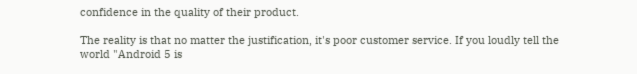confidence in the quality of their product.

The reality is that no matter the justification, it's poor customer service. If you loudly tell the world "Android 5 is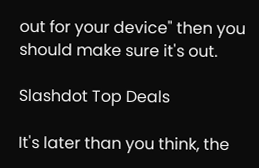out for your device" then you should make sure it's out.

Slashdot Top Deals

It's later than you think, the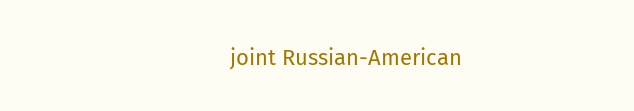joint Russian-American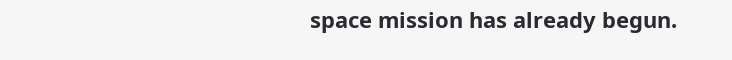space mission has already begun.